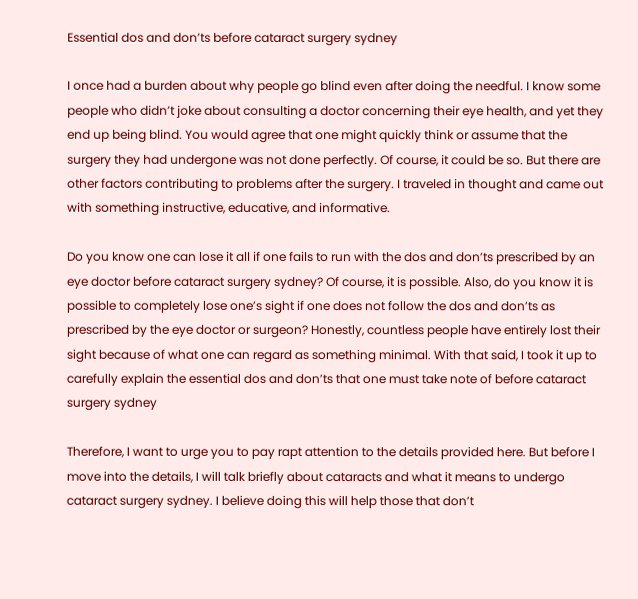Essential dos and don’ts before cataract surgery sydney

I once had a burden about why people go blind even after doing the needful. I know some people who didn’t joke about consulting a doctor concerning their eye health, and yet they end up being blind. You would agree that one might quickly think or assume that the surgery they had undergone was not done perfectly. Of course, it could be so. But there are other factors contributing to problems after the surgery. I traveled in thought and came out with something instructive, educative, and informative.

Do you know one can lose it all if one fails to run with the dos and don’ts prescribed by an eye doctor before cataract surgery sydney? Of course, it is possible. Also, do you know it is possible to completely lose one’s sight if one does not follow the dos and don’ts as prescribed by the eye doctor or surgeon? Honestly, countless people have entirely lost their sight because of what one can regard as something minimal. With that said, I took it up to carefully explain the essential dos and don’ts that one must take note of before cataract surgery sydney

Therefore, I want to urge you to pay rapt attention to the details provided here. But before I move into the details, I will talk briefly about cataracts and what it means to undergo cataract surgery sydney. I believe doing this will help those that don’t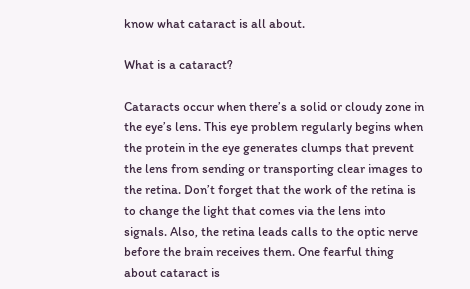know what cataract is all about.

What is a cataract?

Cataracts occur when there’s a solid or cloudy zone in the eye’s lens. This eye problem regularly begins when the protein in the eye generates clumps that prevent the lens from sending or transporting clear images to the retina. Don’t forget that the work of the retina is to change the light that comes via the lens into signals. Also, the retina leads calls to the optic nerve before the brain receives them. One fearful thing about cataract is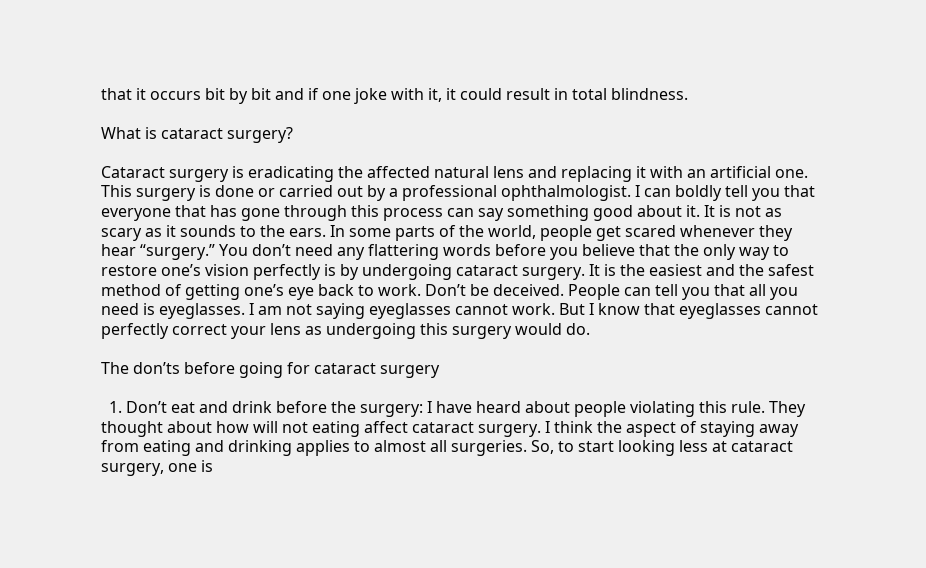that it occurs bit by bit and if one joke with it, it could result in total blindness.

What is cataract surgery?

Cataract surgery is eradicating the affected natural lens and replacing it with an artificial one. This surgery is done or carried out by a professional ophthalmologist. I can boldly tell you that everyone that has gone through this process can say something good about it. It is not as scary as it sounds to the ears. In some parts of the world, people get scared whenever they hear “surgery.” You don’t need any flattering words before you believe that the only way to restore one’s vision perfectly is by undergoing cataract surgery. It is the easiest and the safest method of getting one’s eye back to work. Don’t be deceived. People can tell you that all you need is eyeglasses. I am not saying eyeglasses cannot work. But I know that eyeglasses cannot perfectly correct your lens as undergoing this surgery would do.

The don’ts before going for cataract surgery

  1. Don’t eat and drink before the surgery: I have heard about people violating this rule. They thought about how will not eating affect cataract surgery. I think the aspect of staying away from eating and drinking applies to almost all surgeries. So, to start looking less at cataract surgery, one is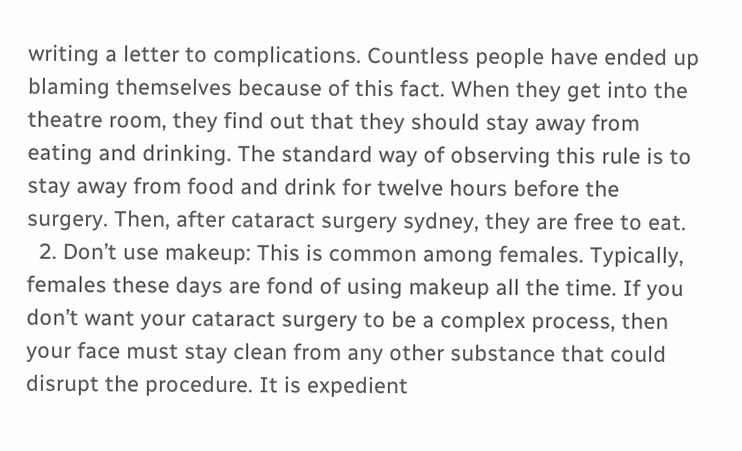writing a letter to complications. Countless people have ended up blaming themselves because of this fact. When they get into the theatre room, they find out that they should stay away from eating and drinking. The standard way of observing this rule is to stay away from food and drink for twelve hours before the surgery. Then, after cataract surgery sydney, they are free to eat.
  2. Don’t use makeup: This is common among females. Typically, females these days are fond of using makeup all the time. If you don’t want your cataract surgery to be a complex process, then your face must stay clean from any other substance that could disrupt the procedure. It is expedient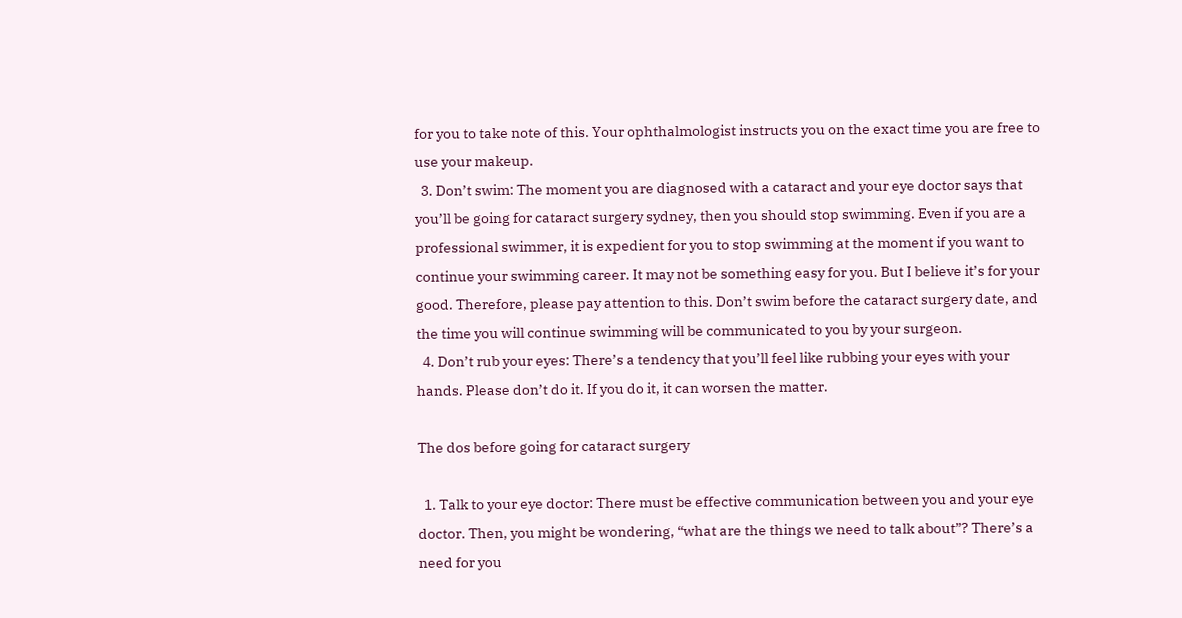for you to take note of this. Your ophthalmologist instructs you on the exact time you are free to use your makeup.
  3. Don’t swim: The moment you are diagnosed with a cataract and your eye doctor says that you’ll be going for cataract surgery sydney, then you should stop swimming. Even if you are a professional swimmer, it is expedient for you to stop swimming at the moment if you want to continue your swimming career. It may not be something easy for you. But I believe it’s for your good. Therefore, please pay attention to this. Don’t swim before the cataract surgery date, and the time you will continue swimming will be communicated to you by your surgeon.
  4. Don’t rub your eyes: There’s a tendency that you’ll feel like rubbing your eyes with your hands. Please don’t do it. If you do it, it can worsen the matter.

The dos before going for cataract surgery

  1. Talk to your eye doctor: There must be effective communication between you and your eye doctor. Then, you might be wondering, “what are the things we need to talk about”? There’s a need for you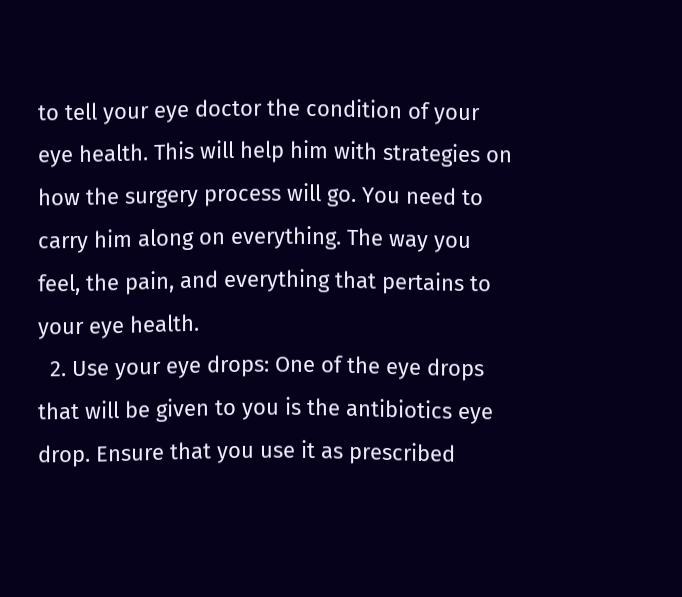to tell your eye doctor the condition of your eye health. This will help him with strategies on how the surgery process will go. You need to carry him along on everything. The way you feel, the pain, and everything that pertains to your eye health.
  2. Use your eye drops: One of the eye drops that will be given to you is the antibiotics eye drop. Ensure that you use it as prescribed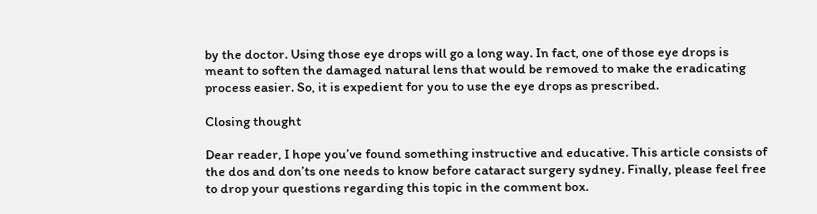by the doctor. Using those eye drops will go a long way. In fact, one of those eye drops is meant to soften the damaged natural lens that would be removed to make the eradicating process easier. So, it is expedient for you to use the eye drops as prescribed.

Closing thought

Dear reader, I hope you’ve found something instructive and educative. This article consists of the dos and don’ts one needs to know before cataract surgery sydney. Finally, please feel free to drop your questions regarding this topic in the comment box.